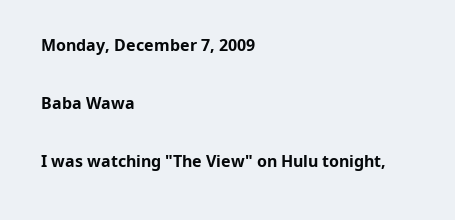Monday, December 7, 2009

Baba Wawa

I was watching "The View" on Hulu tonight,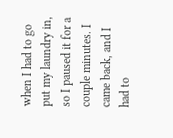when I had to go put my laundry in, so I paused it for a couple minutes. I came back, and I had to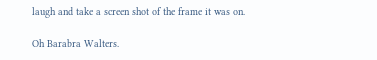laugh and take a screen shot of the frame it was on.

Oh Barabra Walters.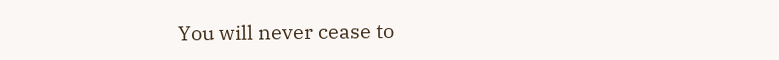You will never cease to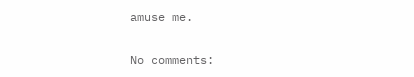amuse me.

No comments: